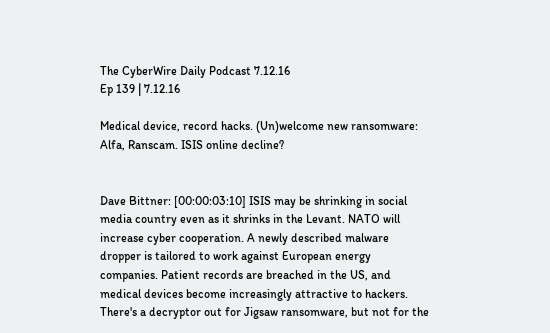The CyberWire Daily Podcast 7.12.16
Ep 139 | 7.12.16

Medical device, record hacks. (Un)welcome new ransomware: Alfa, Ranscam. ISIS online decline?


Dave Bittner: [00:00:03:10] ISIS may be shrinking in social media country even as it shrinks in the Levant. NATO will increase cyber cooperation. A newly described malware dropper is tailored to work against European energy companies. Patient records are breached in the US, and medical devices become increasingly attractive to hackers. There's a decryptor out for Jigsaw ransomware, but not for the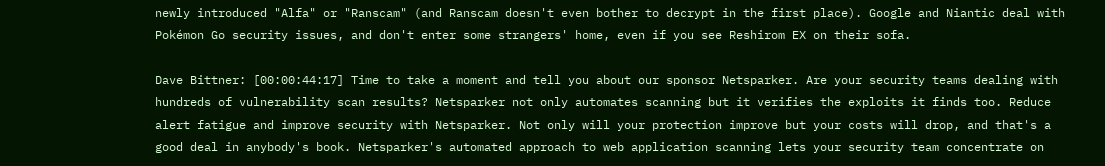newly introduced "Alfa" or "Ranscam" (and Ranscam doesn't even bother to decrypt in the first place). Google and Niantic deal with Pokémon Go security issues, and don't enter some strangers' home, even if you see Reshirom EX on their sofa.

Dave Bittner: [00:00:44:17] Time to take a moment and tell you about our sponsor Netsparker. Are your security teams dealing with hundreds of vulnerability scan results? Netsparker not only automates scanning but it verifies the exploits it finds too. Reduce alert fatigue and improve security with Netsparker. Not only will your protection improve but your costs will drop, and that's a good deal in anybody's book. Netsparker's automated approach to web application scanning lets your security team concentrate on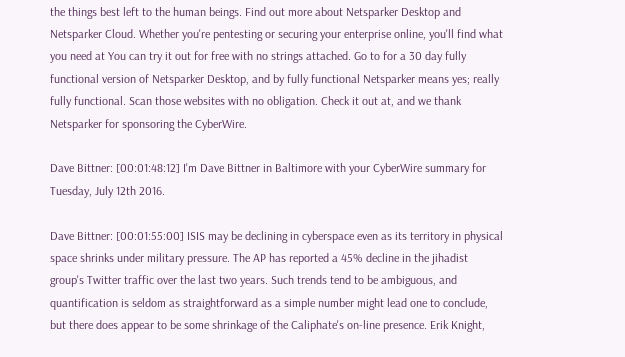the things best left to the human beings. Find out more about Netsparker Desktop and Netsparker Cloud. Whether you're pentesting or securing your enterprise online, you'll find what you need at You can try it out for free with no strings attached. Go to for a 30 day fully functional version of Netsparker Desktop, and by fully functional Netsparker means yes; really fully functional. Scan those websites with no obligation. Check it out at, and we thank Netsparker for sponsoring the CyberWire.

Dave Bittner: [00:01:48:12] I'm Dave Bittner in Baltimore with your CyberWire summary for Tuesday, July 12th 2016.

Dave Bittner: [00:01:55:00] ISIS may be declining in cyberspace even as its territory in physical space shrinks under military pressure. The AP has reported a 45% decline in the jihadist group's Twitter traffic over the last two years. Such trends tend to be ambiguous, and quantification is seldom as straightforward as a simple number might lead one to conclude, but there does appear to be some shrinkage of the Caliphate's on-line presence. Erik Knight,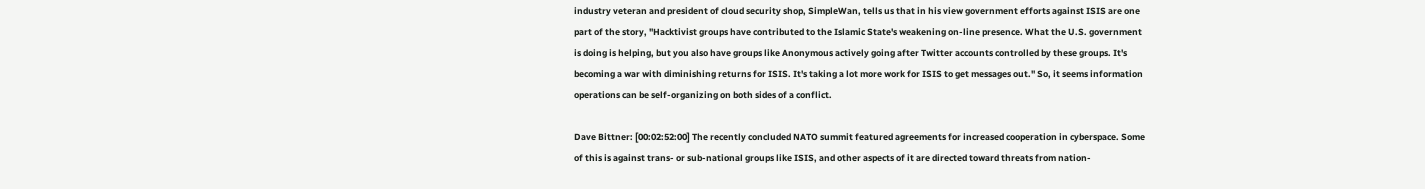industry veteran and president of cloud security shop, SimpleWan, tells us that in his view government efforts against ISIS are one part of the story, "Hacktivist groups have contributed to the Islamic State's weakening on-line presence. What the U.S. government is doing is helping, but you also have groups like Anonymous actively going after Twitter accounts controlled by these groups. It's becoming a war with diminishing returns for ISIS. It's taking a lot more work for ISIS to get messages out." So, it seems information operations can be self-organizing on both sides of a conflict.

Dave Bittner: [00:02:52:00] The recently concluded NATO summit featured agreements for increased cooperation in cyberspace. Some of this is against trans- or sub-national groups like ISIS, and other aspects of it are directed toward threats from nation-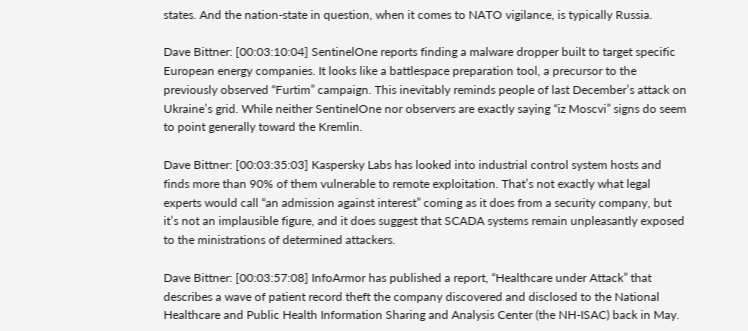states. And the nation-state in question, when it comes to NATO vigilance, is typically Russia.

Dave Bittner: [00:03:10:04] SentinelOne reports finding a malware dropper built to target specific European energy companies. It looks like a battlespace preparation tool, a precursor to the previously observed “Furtim” campaign. This inevitably reminds people of last December’s attack on Ukraine’s grid. While neither SentinelOne nor observers are exactly saying “iz Moscvi” signs do seem to point generally toward the Kremlin.

Dave Bittner: [00:03:35:03] Kaspersky Labs has looked into industrial control system hosts and finds more than 90% of them vulnerable to remote exploitation. That’s not exactly what legal experts would call “an admission against interest” coming as it does from a security company, but it’s not an implausible figure, and it does suggest that SCADA systems remain unpleasantly exposed to the ministrations of determined attackers.

Dave Bittner: [00:03:57:08] InfoArmor has published a report, “Healthcare under Attack” that describes a wave of patient record theft the company discovered and disclosed to the National Healthcare and Public Health Information Sharing and Analysis Center (the NH-ISAC) back in May.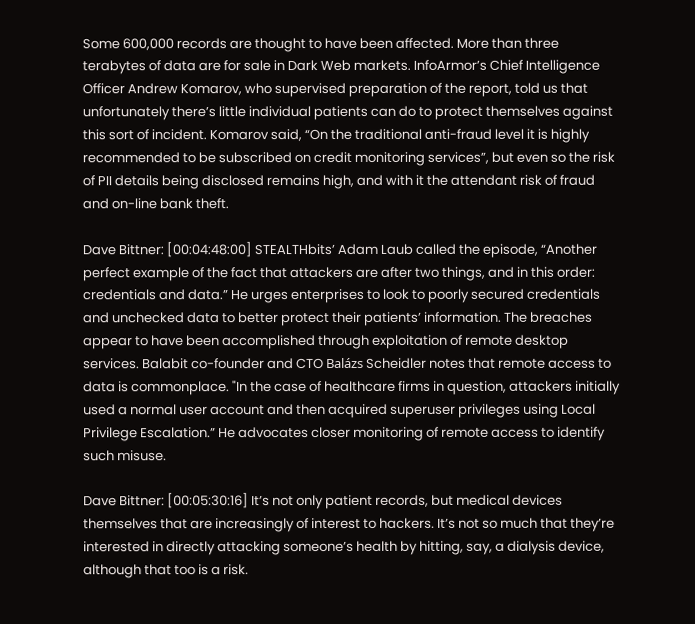Some 600,000 records are thought to have been affected. More than three terabytes of data are for sale in Dark Web markets. InfoArmor’s Chief Intelligence Officer Andrew Komarov, who supervised preparation of the report, told us that unfortunately there’s little individual patients can do to protect themselves against this sort of incident. Komarov said, “On the traditional anti-fraud level it is highly recommended to be subscribed on credit monitoring services”, but even so the risk of PII details being disclosed remains high, and with it the attendant risk of fraud and on-line bank theft.

Dave Bittner: [00:04:48:00] STEALTHbits’ Adam Laub called the episode, “Another perfect example of the fact that attackers are after two things, and in this order: credentials and data.” He urges enterprises to look to poorly secured credentials and unchecked data to better protect their patients’ information. The breaches appear to have been accomplished through exploitation of remote desktop services. Balabit co-founder and CTO Balázs Scheidler notes that remote access to data is commonplace. "In the case of healthcare firms in question, attackers initially used a normal user account and then acquired superuser privileges using Local Privilege Escalation.” He advocates closer monitoring of remote access to identify such misuse.

Dave Bittner: [00:05:30:16] It’s not only patient records, but medical devices themselves that are increasingly of interest to hackers. It’s not so much that they’re interested in directly attacking someone’s health by hitting, say, a dialysis device, although that too is a risk.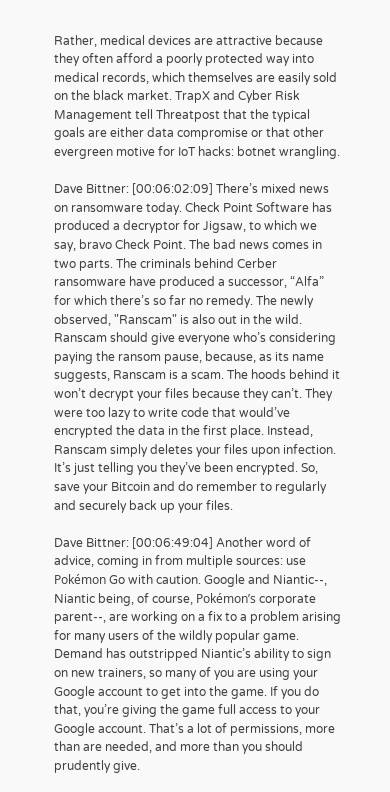Rather, medical devices are attractive because they often afford a poorly protected way into medical records, which themselves are easily sold on the black market. TrapX and Cyber Risk Management tell Threatpost that the typical goals are either data compromise or that other evergreen motive for IoT hacks: botnet wrangling.

Dave Bittner: [00:06:02:09] There’s mixed news on ransomware today. Check Point Software has produced a decryptor for Jigsaw, to which we say, bravo Check Point. The bad news comes in two parts. The criminals behind Cerber ransomware have produced a successor, “Alfa” for which there’s so far no remedy. The newly observed, "Ranscam" is also out in the wild. Ranscam should give everyone who’s considering paying the ransom pause, because, as its name suggests, Ranscam is a scam. The hoods behind it won’t decrypt your files because they can’t. They were too lazy to write code that would’ve encrypted the data in the first place. Instead, Ranscam simply deletes your files upon infection. It’s just telling you they’ve been encrypted. So, save your Bitcoin and do remember to regularly and securely back up your files.

Dave Bittner: [00:06:49:04] Another word of advice, coming in from multiple sources: use Pokémon Go with caution. Google and Niantic--, Niantic being, of course, Pokémon’s corporate parent--, are working on a fix to a problem arising for many users of the wildly popular game. Demand has outstripped Niantic’s ability to sign on new trainers, so many of you are using your Google account to get into the game. If you do that, you’re giving the game full access to your Google account. That’s a lot of permissions, more than are needed, and more than you should prudently give.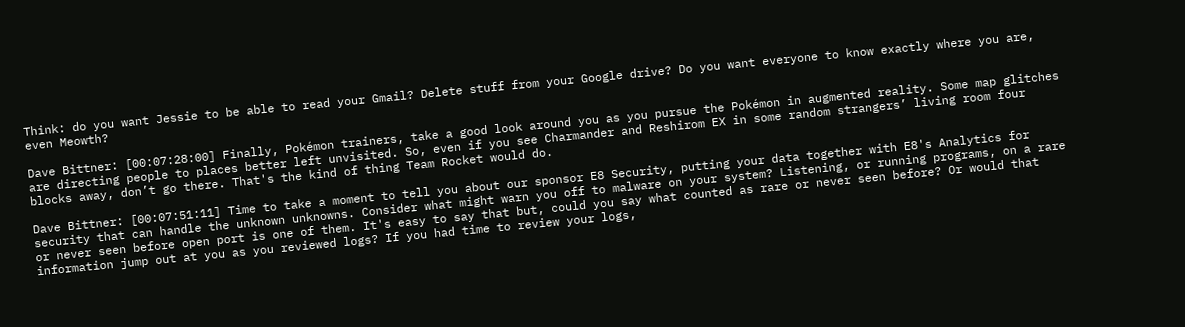Think: do you want Jessie to be able to read your Gmail? Delete stuff from your Google drive? Do you want everyone to know exactly where you are, even Meowth?

Dave Bittner: [00:07:28:00] Finally, Pokémon trainers, take a good look around you as you pursue the Pokémon in augmented reality. Some map glitches are directing people to places better left unvisited. So, even if you see Charmander and Reshirom EX in some random strangers’ living room four blocks away, don’t go there. That's the kind of thing Team Rocket would do.

Dave Bittner: [00:07:51:11] Time to take a moment to tell you about our sponsor E8 Security, putting your data together with E8's Analytics for security that can handle the unknown unknowns. Consider what might warn you off to malware on your system? Listening, or running programs, on a rare or never seen before open port is one of them. It's easy to say that but, could you say what counted as rare or never seen before? Or would that information jump out at you as you reviewed logs? If you had time to review your logs,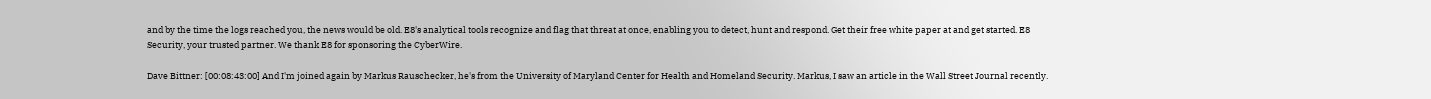and by the time the logs reached you, the news would be old. E8's analytical tools recognize and flag that threat at once, enabling you to detect, hunt and respond. Get their free white paper at and get started. E8 Security, your trusted partner. We thank E8 for sponsoring the CyberWire.

Dave Bittner: [00:08:43:00] And I'm joined again by Markus Rauschecker, he's from the University of Maryland Center for Health and Homeland Security. Markus, I saw an article in the Wall Street Journal recently.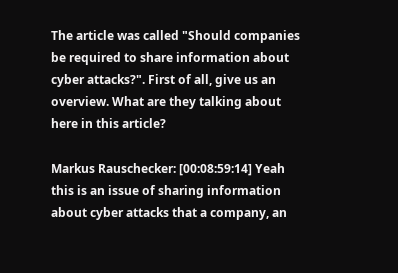The article was called "Should companies be required to share information about cyber attacks?". First of all, give us an overview. What are they talking about here in this article?

Markus Rauschecker: [00:08:59:14] Yeah this is an issue of sharing information about cyber attacks that a company, an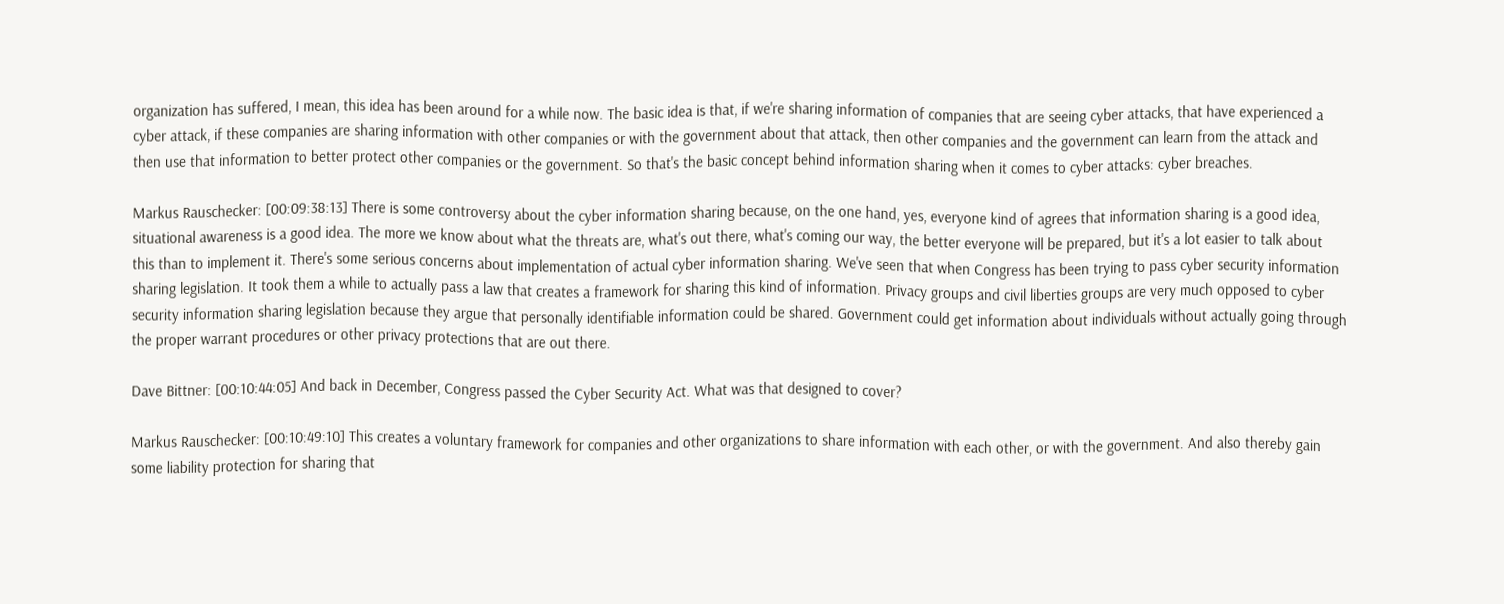organization has suffered, I mean, this idea has been around for a while now. The basic idea is that, if we're sharing information of companies that are seeing cyber attacks, that have experienced a cyber attack, if these companies are sharing information with other companies or with the government about that attack, then other companies and the government can learn from the attack and then use that information to better protect other companies or the government. So that's the basic concept behind information sharing when it comes to cyber attacks: cyber breaches.

Markus Rauschecker: [00:09:38:13] There is some controversy about the cyber information sharing because, on the one hand, yes, everyone kind of agrees that information sharing is a good idea, situational awareness is a good idea. The more we know about what the threats are, what's out there, what's coming our way, the better everyone will be prepared, but it's a lot easier to talk about this than to implement it. There's some serious concerns about implementation of actual cyber information sharing. We've seen that when Congress has been trying to pass cyber security information sharing legislation. It took them a while to actually pass a law that creates a framework for sharing this kind of information. Privacy groups and civil liberties groups are very much opposed to cyber security information sharing legislation because they argue that personally identifiable information could be shared. Government could get information about individuals without actually going through the proper warrant procedures or other privacy protections that are out there.

Dave Bittner: [00:10:44:05] And back in December, Congress passed the Cyber Security Act. What was that designed to cover?

Markus Rauschecker: [00:10:49:10] This creates a voluntary framework for companies and other organizations to share information with each other, or with the government. And also thereby gain some liability protection for sharing that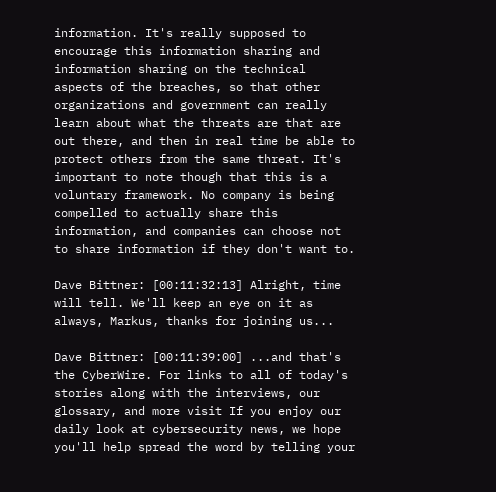information. It's really supposed to encourage this information sharing and information sharing on the technical aspects of the breaches, so that other organizations and government can really learn about what the threats are that are out there, and then in real time be able to protect others from the same threat. It's important to note though that this is a voluntary framework. No company is being compelled to actually share this information, and companies can choose not to share information if they don't want to.

Dave Bittner: [00:11:32:13] Alright, time will tell. We'll keep an eye on it as always, Markus, thanks for joining us...

Dave Bittner: [00:11:39:00] ...and that's the CyberWire. For links to all of today's stories along with the interviews, our glossary, and more visit If you enjoy our daily look at cybersecurity news, we hope you'll help spread the word by telling your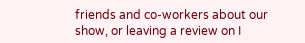friends and co-workers about our show, or leaving a review on I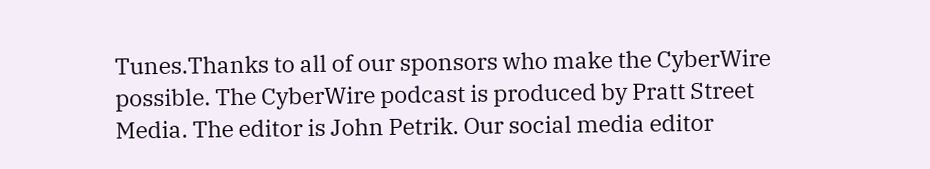Tunes.Thanks to all of our sponsors who make the CyberWire possible. The CyberWire podcast is produced by Pratt Street Media. The editor is John Petrik. Our social media editor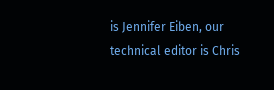is Jennifer Eiben, our technical editor is Chris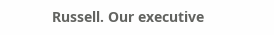Russell. Our executive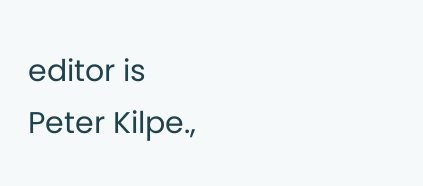editor is Peter Kilpe.,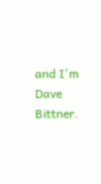and I'm Dave Bittner.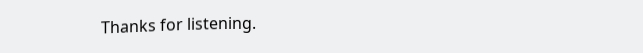Thanks for listening.